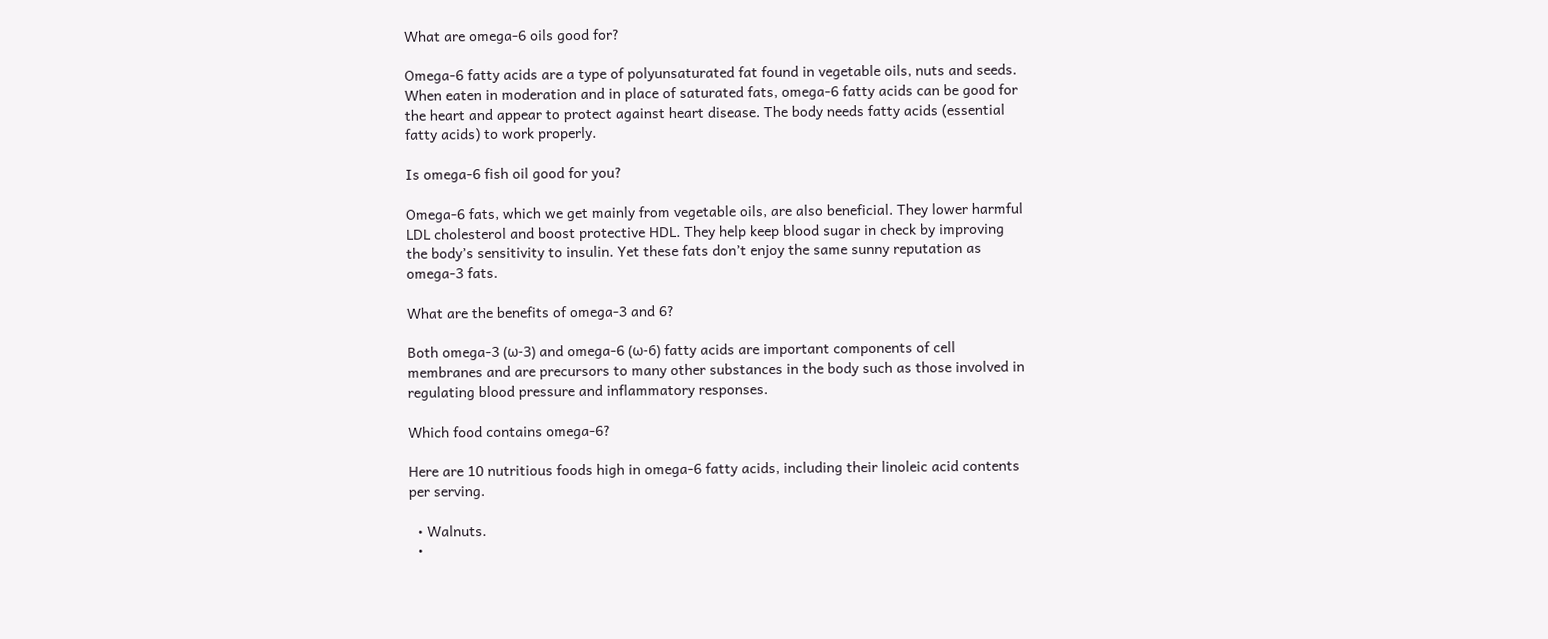What are omega-6 oils good for?

Omega-6 fatty acids are a type of polyunsaturated fat found in vegetable oils, nuts and seeds. When eaten in moderation and in place of saturated fats, omega-6 fatty acids can be good for the heart and appear to protect against heart disease. The body needs fatty acids (essential fatty acids) to work properly.

Is omega-6 fish oil good for you?

Omega-6 fats, which we get mainly from vegetable oils, are also beneficial. They lower harmful LDL cholesterol and boost protective HDL. They help keep blood sugar in check by improving the body’s sensitivity to insulin. Yet these fats don’t enjoy the same sunny reputation as omega-3 fats.

What are the benefits of omega-3 and 6?

Both omega-3 (ω-3) and omega-6 (ω-6) fatty acids are important components of cell membranes and are precursors to many other substances in the body such as those involved in regulating blood pressure and inflammatory responses.

Which food contains omega-6?

Here are 10 nutritious foods high in omega-6 fatty acids, including their linoleic acid contents per serving.

  • Walnuts.
  •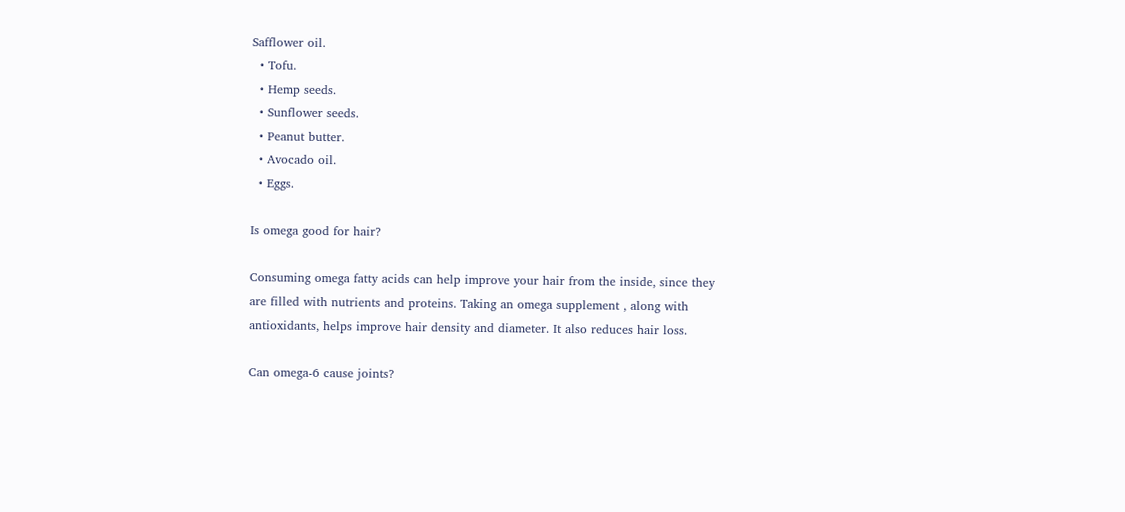Safflower oil.
  • Tofu.
  • Hemp seeds.
  • Sunflower seeds.
  • Peanut butter.
  • Avocado oil.
  • Eggs.

Is omega good for hair?

Consuming omega fatty acids can help improve your hair from the inside, since they are filled with nutrients and proteins. Taking an omega supplement , along with antioxidants, helps improve hair density and diameter. It also reduces hair loss.

Can omega-6 cause joints?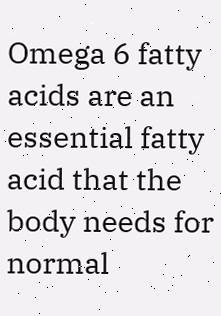Omega 6 fatty acids are an essential fatty acid that the body needs for normal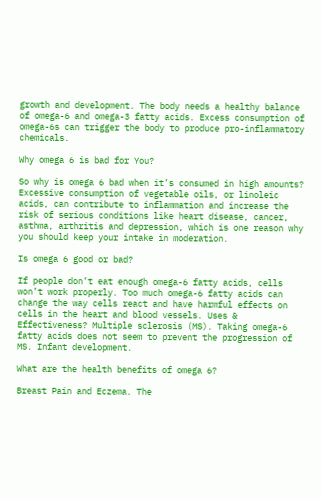growth and development. The body needs a healthy balance of omega-6 and omega-3 fatty acids. Excess consumption of omega-6s can trigger the body to produce pro-inflammatory chemicals.

Why omega 6 is bad for You?

So why is omega 6 bad when it’s consumed in high amounts? Excessive consumption of vegetable oils, or linoleic acids, can contribute to inflammation and increase the risk of serious conditions like heart disease, cancer, asthma, arthritis and depression, which is one reason why you should keep your intake in moderation.

Is omega 6 good or bad?

If people don’t eat enough omega-6 fatty acids, cells won’t work properly. Too much omega-6 fatty acids can change the way cells react and have harmful effects on cells in the heart and blood vessels. Uses & Effectiveness? Multiple sclerosis (MS). Taking omega-6 fatty acids does not seem to prevent the progression of MS. Infant development.

What are the health benefits of omega 6?

Breast Pain and Eczema. The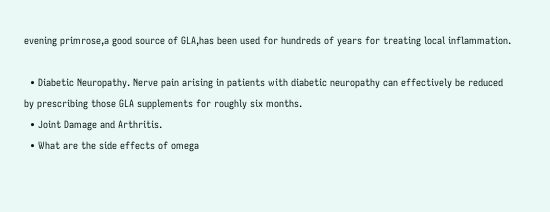evening primrose,a good source of GLA,has been used for hundreds of years for treating local inflammation.

  • Diabetic Neuropathy. Nerve pain arising in patients with diabetic neuropathy can effectively be reduced by prescribing those GLA supplements for roughly six months.
  • Joint Damage and Arthritis.
  • What are the side effects of omega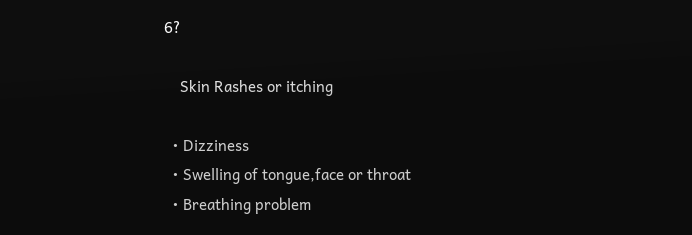6?

    Skin Rashes or itching

  • Dizziness
  • Swelling of tongue,face or throat
  • Breathing problem